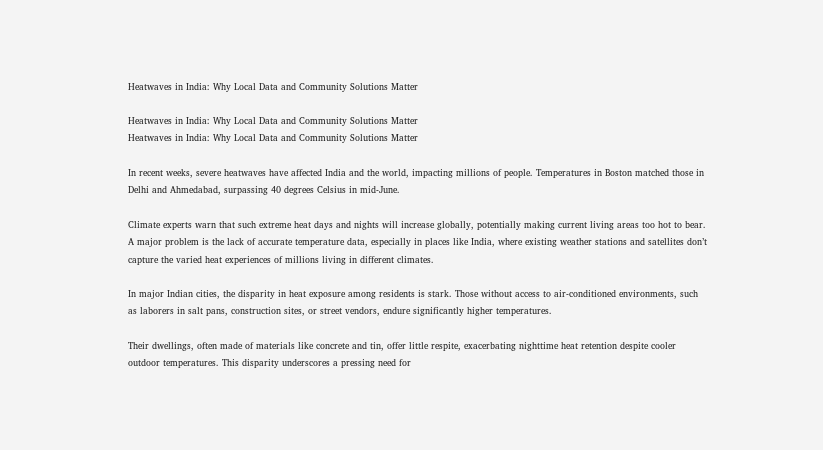Heatwaves in India: Why Local Data and Community Solutions Matter

Heatwaves in India: Why Local Data and Community Solutions Matter
Heatwaves in India: Why Local Data and Community Solutions Matter

In recent weeks, severe heatwaves have affected India and the world, impacting millions of people. Temperatures in Boston matched those in Delhi and Ahmedabad, surpassing 40 degrees Celsius in mid-June.

Climate experts warn that such extreme heat days and nights will increase globally, potentially making current living areas too hot to bear. A major problem is the lack of accurate temperature data, especially in places like India, where existing weather stations and satellites don’t capture the varied heat experiences of millions living in different climates.

In major Indian cities, the disparity in heat exposure among residents is stark. Those without access to air-conditioned environments, such as laborers in salt pans, construction sites, or street vendors, endure significantly higher temperatures.

Their dwellings, often made of materials like concrete and tin, offer little respite, exacerbating nighttime heat retention despite cooler outdoor temperatures. This disparity underscores a pressing need for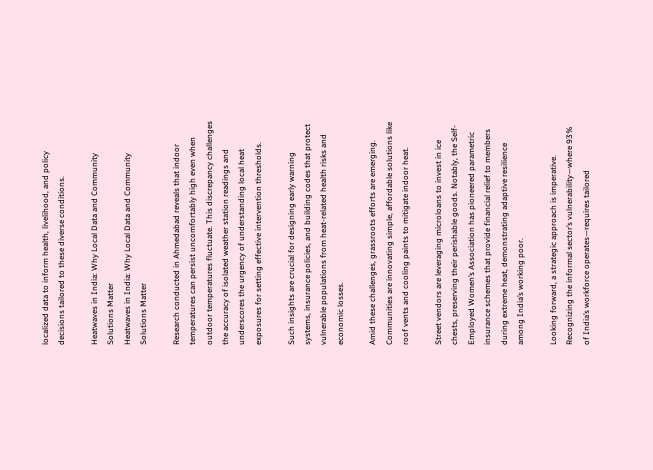localized data to inform health, livelihood, and policy decisions tailored to these diverse conditions.

Heatwaves in India: Why Local Data and Community Solutions Matter
Heatwaves in India: Why Local Data and Community Solutions Matter

Research conducted in Ahmedabad reveals that indoor temperatures can persist uncomfortably high even when outdoor temperatures fluctuate. This discrepancy challenges the accuracy of isolated weather station readings and underscores the urgency of understanding local heat exposures for setting effective intervention thresholds.

Such insights are crucial for designing early warning systems, insurance policies, and building codes that protect vulnerable populations from heat-related health risks and economic losses.

Amid these challenges, grassroots efforts are emerging. Communities are innovating simple, affordable solutions like roof vents and cooling paints to mitigate indoor heat.

Street vendors are leveraging microloans to invest in ice chests, preserving their perishable goods. Notably, the Self-Employed Women’s Association has pioneered parametric insurance schemes that provide financial relief to members during extreme heat, demonstrating adaptive resilience among India’s working poor.

Looking forward, a strategic approach is imperative. Recognizing the informal sector’s vulnerability—where 93% of India’s workforce operates—requires tailored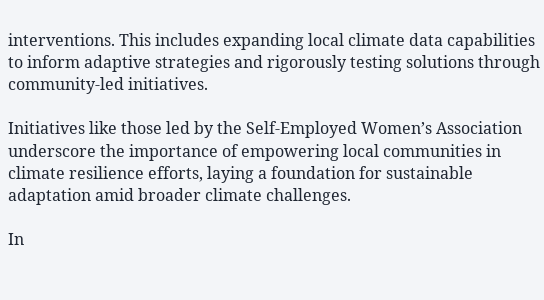interventions. This includes expanding local climate data capabilities to inform adaptive strategies and rigorously testing solutions through community-led initiatives.

Initiatives like those led by the Self-Employed Women’s Association underscore the importance of empowering local communities in climate resilience efforts, laying a foundation for sustainable adaptation amid broader climate challenges.

In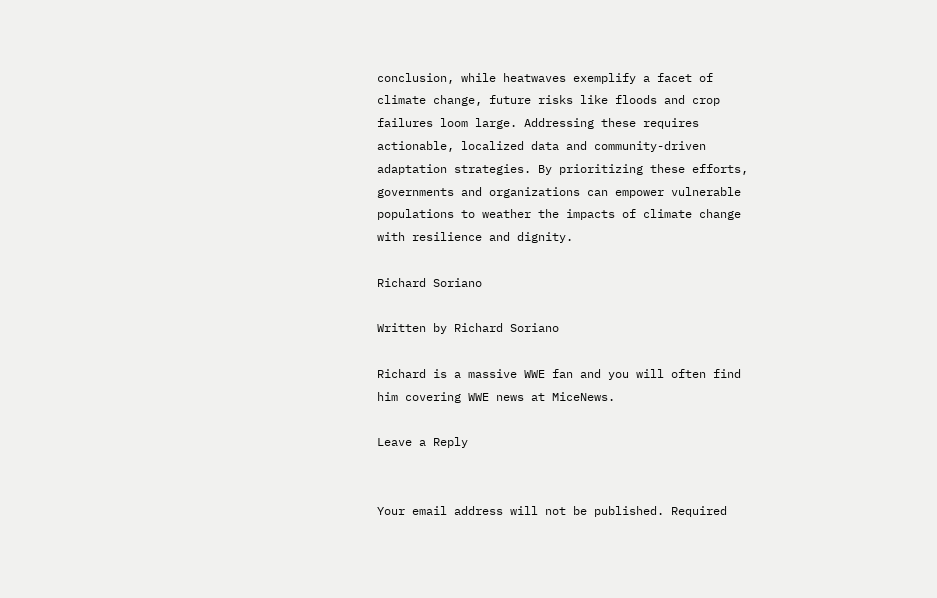conclusion, while heatwaves exemplify a facet of climate change, future risks like floods and crop failures loom large. Addressing these requires actionable, localized data and community-driven adaptation strategies. By prioritizing these efforts, governments and organizations can empower vulnerable populations to weather the impacts of climate change with resilience and dignity.

Richard Soriano

Written by Richard Soriano

Richard is a massive WWE fan and you will often find him covering WWE news at MiceNews.

Leave a Reply


Your email address will not be published. Required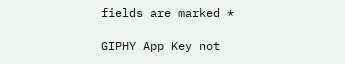fields are marked *

GIPHY App Key not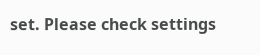set. Please check settings